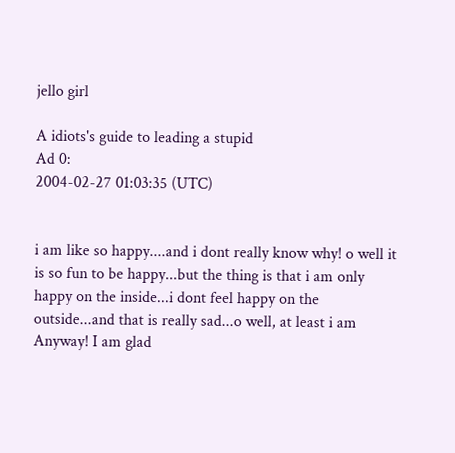jello girl

A idiots's guide to leading a stupid
Ad 0:
2004-02-27 01:03:35 (UTC)


i am like so happy....and i dont really know why! o well it
is so fun to be happy...but the thing is that i am only
happy on the inside...i dont feel happy on the
outside...and that is really sad...o well, at least i am
Anyway! I am glad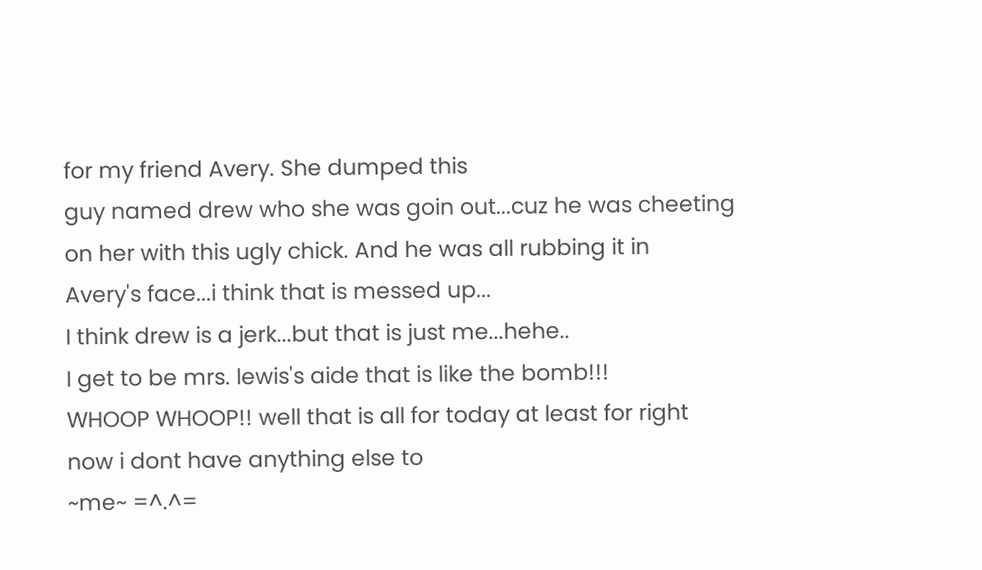for my friend Avery. She dumped this
guy named drew who she was goin out...cuz he was cheeting
on her with this ugly chick. And he was all rubbing it in
Avery's face...i think that is messed up...
I think drew is a jerk...but that is just me...hehe..
I get to be mrs. lewis's aide that is like the bomb!!!
WHOOP WHOOP!! well that is all for today at least for right
now i dont have anything else to
~me~ =^.^=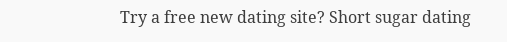Try a free new dating site? Short sugar dating